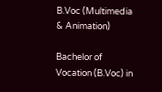B.Voc (Multimedia & Animation)

Bachelor of Vocation (B.Voc) in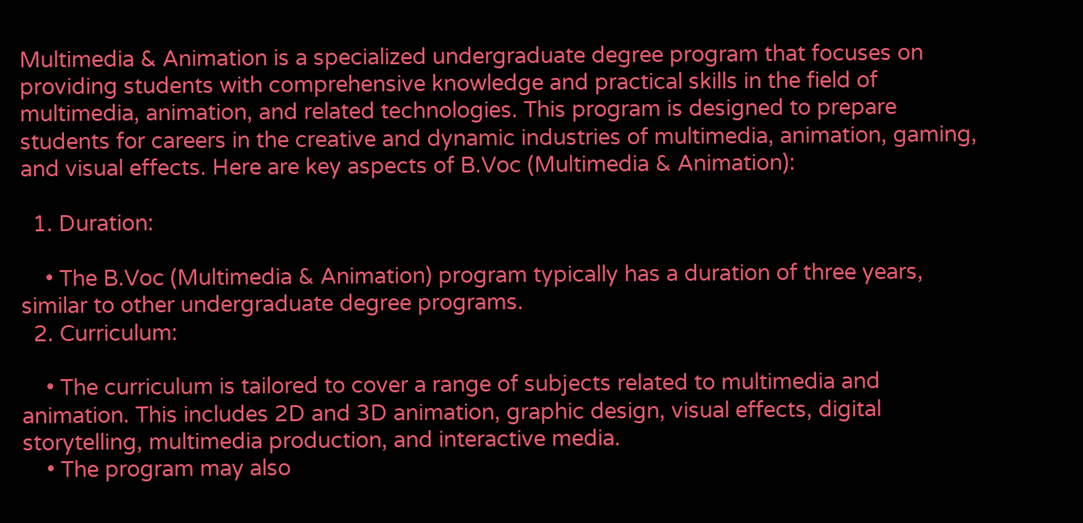Multimedia & Animation is a specialized undergraduate degree program that focuses on providing students with comprehensive knowledge and practical skills in the field of multimedia, animation, and related technologies. This program is designed to prepare students for careers in the creative and dynamic industries of multimedia, animation, gaming, and visual effects. Here are key aspects of B.Voc (Multimedia & Animation):

  1. Duration:

    • The B.Voc (Multimedia & Animation) program typically has a duration of three years, similar to other undergraduate degree programs.
  2. Curriculum:

    • The curriculum is tailored to cover a range of subjects related to multimedia and animation. This includes 2D and 3D animation, graphic design, visual effects, digital storytelling, multimedia production, and interactive media.
    • The program may also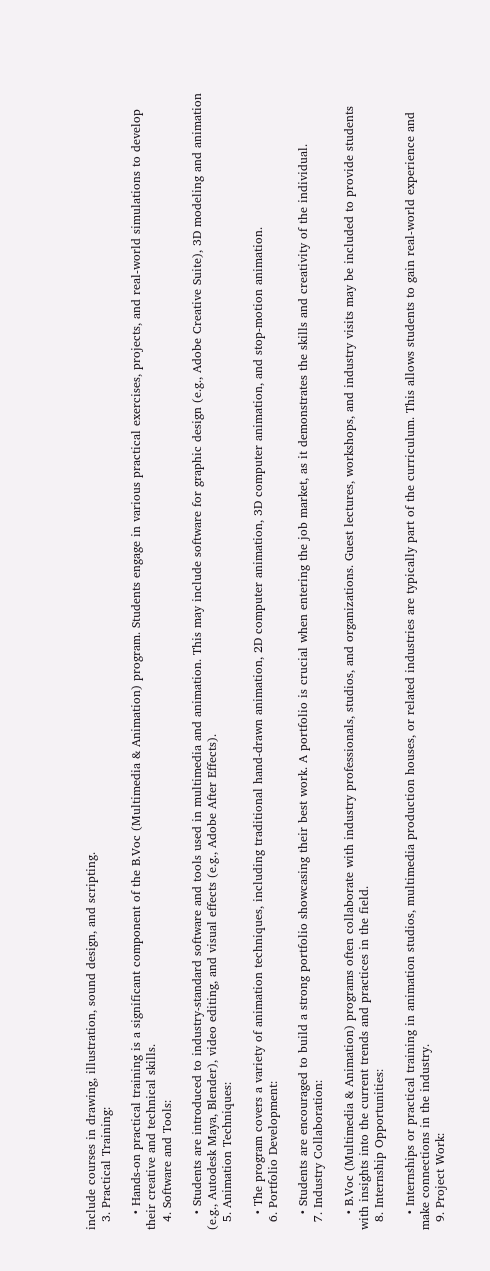include courses in drawing, illustration, sound design, and scripting.
  3. Practical Training:

    • Hands-on practical training is a significant component of the B.Voc (Multimedia & Animation) program. Students engage in various practical exercises, projects, and real-world simulations to develop their creative and technical skills.
  4. Software and Tools:

    • Students are introduced to industry-standard software and tools used in multimedia and animation. This may include software for graphic design (e.g., Adobe Creative Suite), 3D modeling and animation (e.g., Autodesk Maya, Blender), video editing, and visual effects (e.g., Adobe After Effects).
  5. Animation Techniques:

    • The program covers a variety of animation techniques, including traditional hand-drawn animation, 2D computer animation, 3D computer animation, and stop-motion animation.
  6. Portfolio Development:

    • Students are encouraged to build a strong portfolio showcasing their best work. A portfolio is crucial when entering the job market, as it demonstrates the skills and creativity of the individual.
  7. Industry Collaboration:

    • B.Voc (Multimedia & Animation) programs often collaborate with industry professionals, studios, and organizations. Guest lectures, workshops, and industry visits may be included to provide students with insights into the current trends and practices in the field.
  8. Internship Opportunities:

    • Internships or practical training in animation studios, multimedia production houses, or related industries are typically part of the curriculum. This allows students to gain real-world experience and make connections in the industry.
  9. Project Work: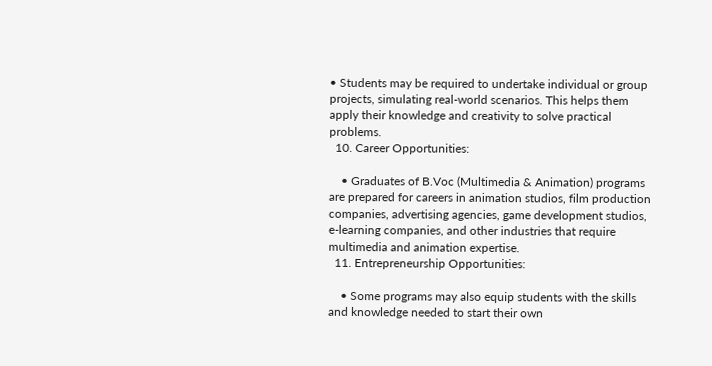• Students may be required to undertake individual or group projects, simulating real-world scenarios. This helps them apply their knowledge and creativity to solve practical problems.
  10. Career Opportunities:

    • Graduates of B.Voc (Multimedia & Animation) programs are prepared for careers in animation studios, film production companies, advertising agencies, game development studios, e-learning companies, and other industries that require multimedia and animation expertise.
  11. Entrepreneurship Opportunities:

    • Some programs may also equip students with the skills and knowledge needed to start their own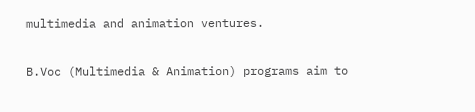multimedia and animation ventures.

B.Voc (Multimedia & Animation) programs aim to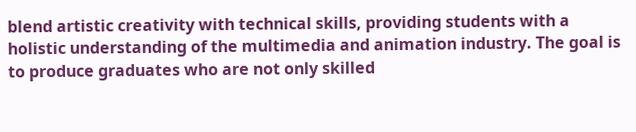blend artistic creativity with technical skills, providing students with a holistic understanding of the multimedia and animation industry. The goal is to produce graduates who are not only skilled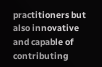practitioners but also innovative and capable of contributing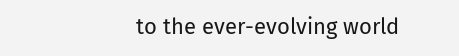to the ever-evolving world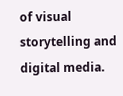of visual storytelling and digital media.